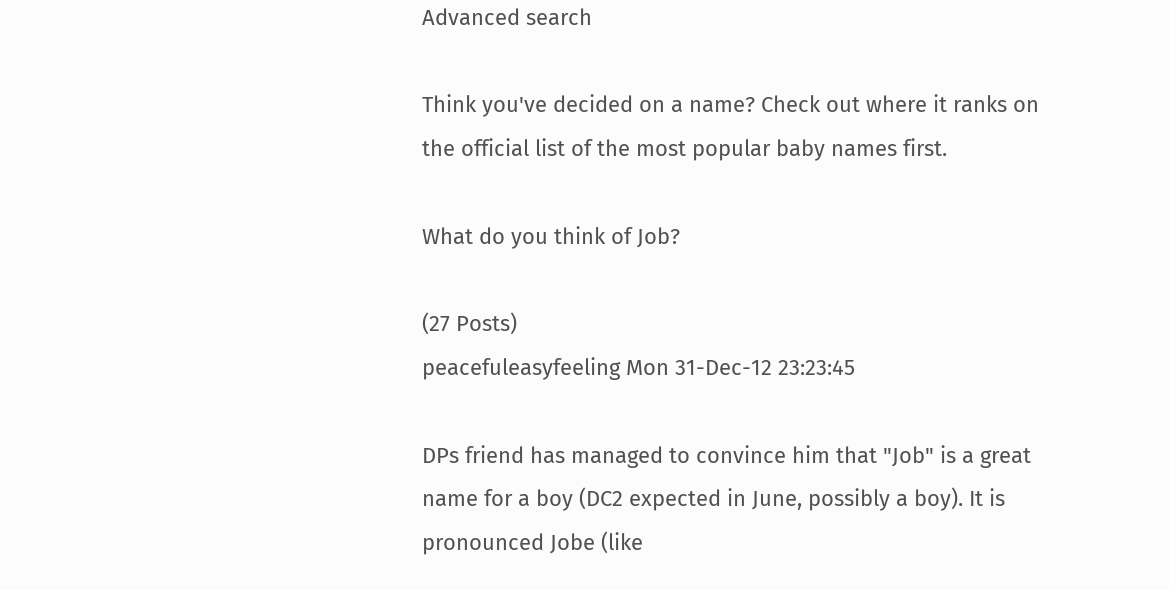Advanced search

Think you've decided on a name? Check out where it ranks on the official list of the most popular baby names first.

What do you think of Job?

(27 Posts)
peacefuleasyfeeling Mon 31-Dec-12 23:23:45

DPs friend has managed to convince him that "Job" is a great name for a boy (DC2 expected in June, possibly a boy). It is pronounced Jobe (like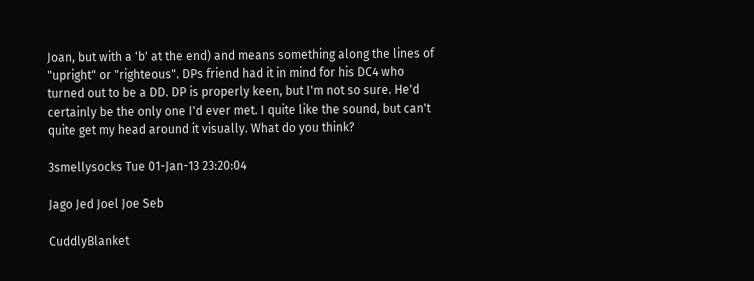Joan, but with a 'b' at the end) and means something along the lines of "upright" or "righteous". DPs friend had it in mind for his DC4 who turned out to be a DD. DP is properly keen, but I'm not so sure. He'd certainly be the only one I'd ever met. I quite like the sound, but can't quite get my head around it visually. What do you think?

3smellysocks Tue 01-Jan-13 23:20:04

Jago Jed Joel Joe Seb

CuddlyBlanket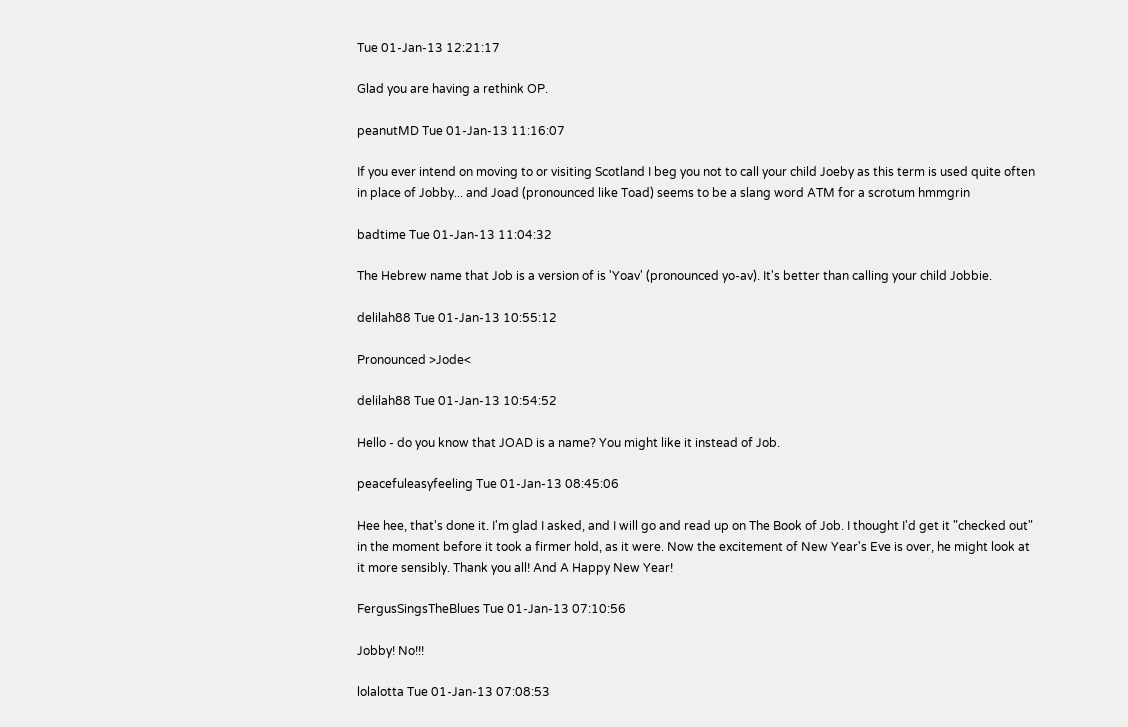Tue 01-Jan-13 12:21:17

Glad you are having a rethink OP.

peanutMD Tue 01-Jan-13 11:16:07

If you ever intend on moving to or visiting Scotland I beg you not to call your child Joeby as this term is used quite often in place of Jobby... and Joad (pronounced like Toad) seems to be a slang word ATM for a scrotum hmmgrin

badtime Tue 01-Jan-13 11:04:32

The Hebrew name that Job is a version of is 'Yoav' (pronounced yo-av). It's better than calling your child Jobbie.

delilah88 Tue 01-Jan-13 10:55:12

Pronounced >Jode<

delilah88 Tue 01-Jan-13 10:54:52

Hello - do you know that JOAD is a name? You might like it instead of Job.

peacefuleasyfeeling Tue 01-Jan-13 08:45:06

Hee hee, that's done it. I'm glad I asked, and I will go and read up on The Book of Job. I thought I'd get it "checked out" in the moment before it took a firmer hold, as it were. Now the excitement of New Year's Eve is over, he might look at it more sensibly. Thank you all! And A Happy New Year!

FergusSingsTheBlues Tue 01-Jan-13 07:10:56

Jobby! No!!!

lolalotta Tue 01-Jan-13 07:08:53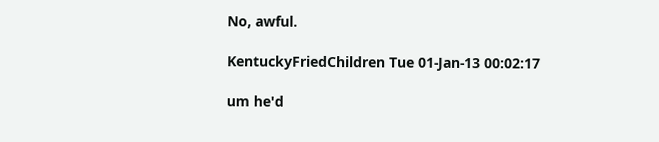No, awful.

KentuckyFriedChildren Tue 01-Jan-13 00:02:17

um he'd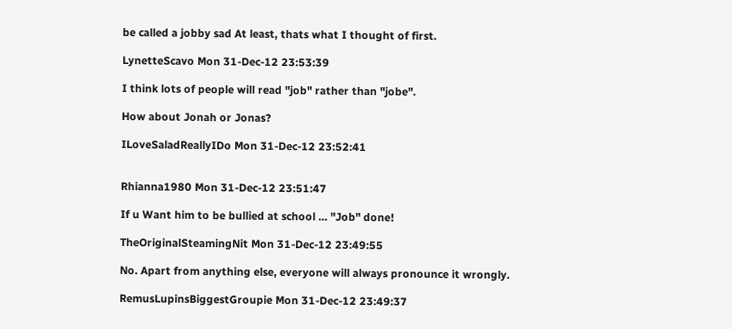be called a jobby sad At least, thats what I thought of first.

LynetteScavo Mon 31-Dec-12 23:53:39

I think lots of people will read "job" rather than "jobe".

How about Jonah or Jonas?

ILoveSaladReallyIDo Mon 31-Dec-12 23:52:41


Rhianna1980 Mon 31-Dec-12 23:51:47

If u Want him to be bullied at school ... "Job" done!

TheOriginalSteamingNit Mon 31-Dec-12 23:49:55

No. Apart from anything else, everyone will always pronounce it wrongly.

RemusLupinsBiggestGroupie Mon 31-Dec-12 23:49:37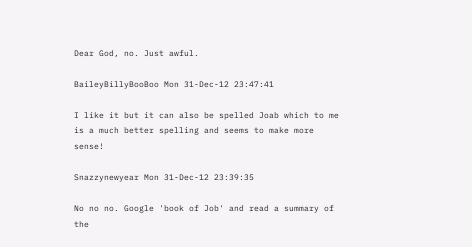Dear God, no. Just awful.

BaileyBillyBooBoo Mon 31-Dec-12 23:47:41

I like it but it can also be spelled Joab which to me is a much better spelling and seems to make more sense!

Snazzynewyear Mon 31-Dec-12 23:39:35

No no no. Google 'book of Job' and read a summary of the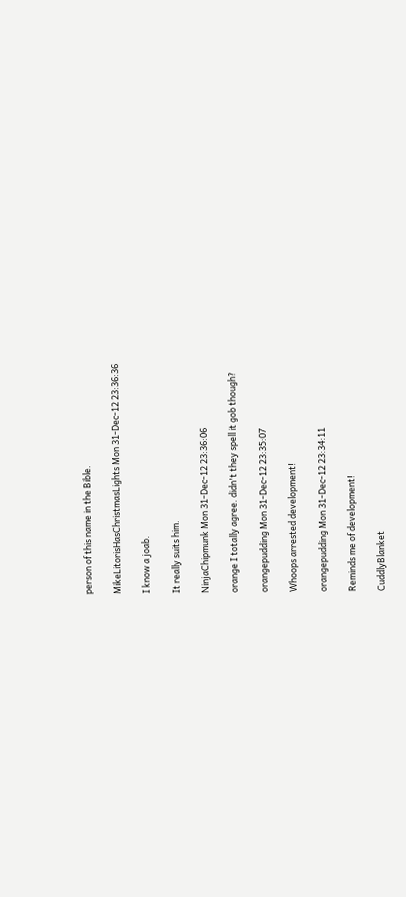person of this name in the Bible.

MikeLitorisHasChristmasLights Mon 31-Dec-12 23:36:36

I know a joab.

It really suits him.

NinjaChipmunk Mon 31-Dec-12 23:36:06

orange I totally agree. didn't they spell it gob though?

orangepudding Mon 31-Dec-12 23:35:07

Whoops arrested development!

orangepudding Mon 31-Dec-12 23:34:11

Reminds me of development!

CuddlyBlanket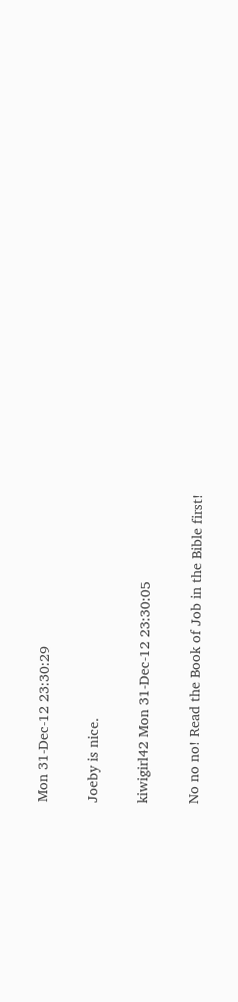Mon 31-Dec-12 23:30:29

Joeby is nice.

kiwigirl42 Mon 31-Dec-12 23:30:05

No no no! Read the Book of Job in the Bible first!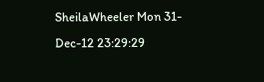SheilaWheeler Mon 31-Dec-12 23:29:29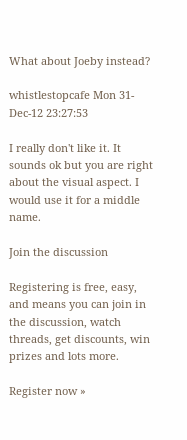What about Joeby instead?

whistlestopcafe Mon 31-Dec-12 23:27:53

I really don't like it. It sounds ok but you are right about the visual aspect. I would use it for a middle name.

Join the discussion

Registering is free, easy, and means you can join in the discussion, watch threads, get discounts, win prizes and lots more.

Register now »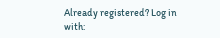Already registered? Log in with: